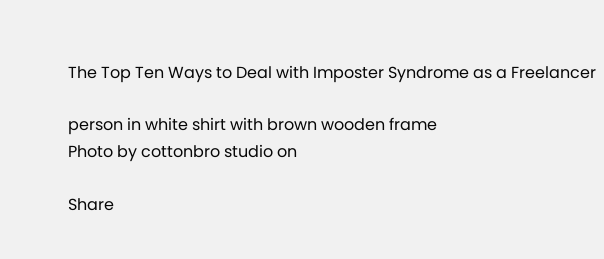The Top Ten Ways to Deal with Imposter Syndrome as a Freelancer

person in white shirt with brown wooden frame
Photo by cottonbro studio on

Share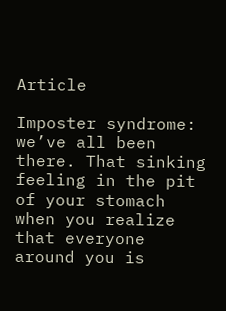Article

Imposter syndrome: we’ve all been there. That sinking feeling in the pit of your stomach when you realize that everyone around you is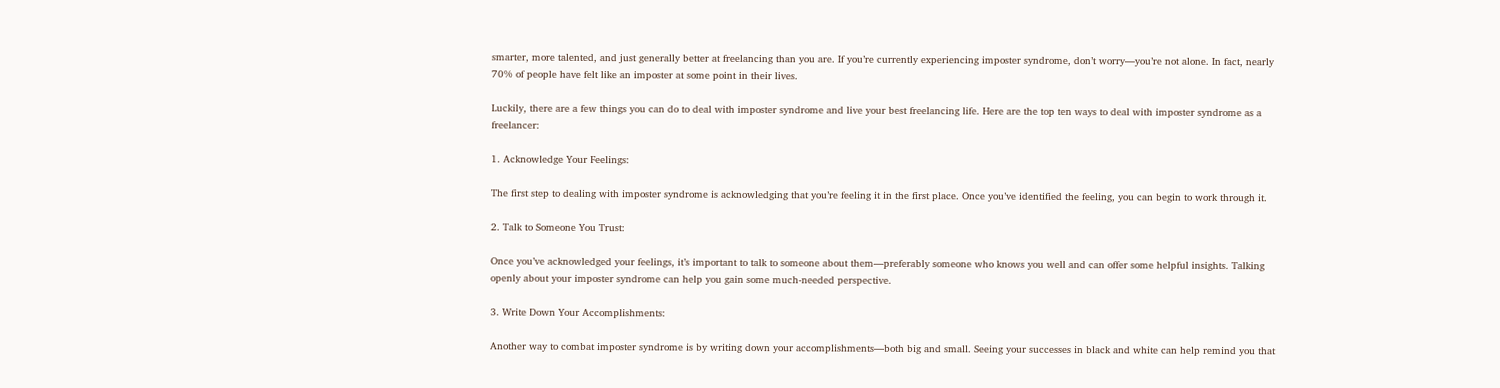smarter, more talented, and just generally better at freelancing than you are. If you’re currently experiencing imposter syndrome, don’t worry—you’re not alone. In fact, nearly 70% of people have felt like an imposter at some point in their lives.

Luckily, there are a few things you can do to deal with imposter syndrome and live your best freelancing life. Here are the top ten ways to deal with imposter syndrome as a freelancer:

1. Acknowledge Your Feelings:

The first step to dealing with imposter syndrome is acknowledging that you’re feeling it in the first place. Once you’ve identified the feeling, you can begin to work through it.

2. Talk to Someone You Trust:

Once you’ve acknowledged your feelings, it’s important to talk to someone about them—preferably someone who knows you well and can offer some helpful insights. Talking openly about your imposter syndrome can help you gain some much-needed perspective.

3. Write Down Your Accomplishments:

Another way to combat imposter syndrome is by writing down your accomplishments—both big and small. Seeing your successes in black and white can help remind you that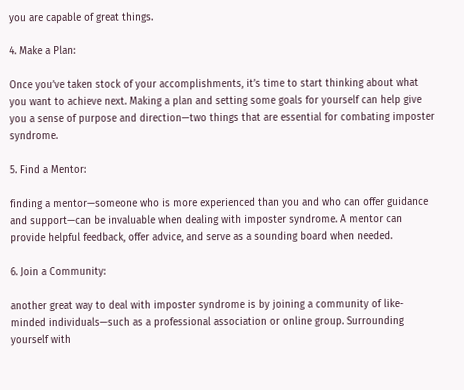you are capable of great things.

4. Make a Plan:

Once you’ve taken stock of your accomplishments, it’s time to start thinking about what you want to achieve next. Making a plan and setting some goals for yourself can help give you a sense of purpose and direction—two things that are essential for combating imposter syndrome.

5. Find a Mentor:

finding a mentor—someone who is more experienced than you and who can offer guidance and support—can be invaluable when dealing with imposter syndrome. A mentor can provide helpful feedback, offer advice, and serve as a sounding board when needed.

6. Join a Community:

another great way to deal with imposter syndrome is by joining a community of like-minded individuals—such as a professional association or online group. Surrounding yourself with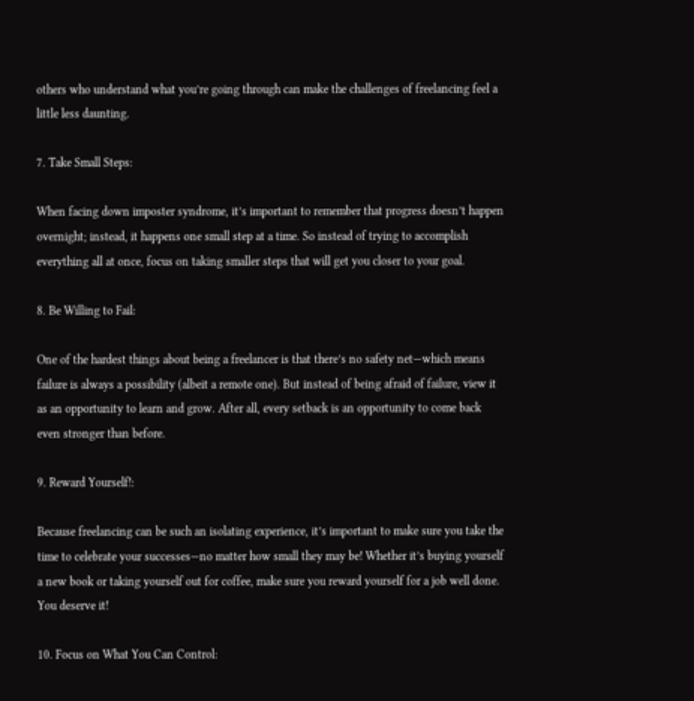others who understand what you’re going through can make the challenges of freelancing feel a little less daunting.

7. Take Small Steps:

When facing down imposter syndrome, it’s important to remember that progress doesn’t happen overnight; instead, it happens one small step at a time. So instead of trying to accomplish everything all at once, focus on taking smaller steps that will get you closer to your goal.

8. Be Willing to Fail:

One of the hardest things about being a freelancer is that there’s no safety net—which means failure is always a possibility (albeit a remote one). But instead of being afraid of failure, view it as an opportunity to learn and grow. After all, every setback is an opportunity to come back even stronger than before.

9. Reward Yourself!:

Because freelancing can be such an isolating experience, it’s important to make sure you take the time to celebrate your successes—no matter how small they may be! Whether it’s buying yourself a new book or taking yourself out for coffee, make sure you reward yourself for a job well done. You deserve it!

10. Focus on What You Can Control: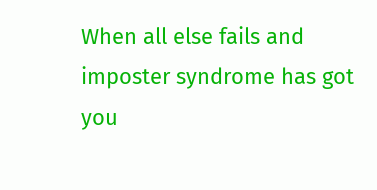When all else fails and imposter syndrome has got you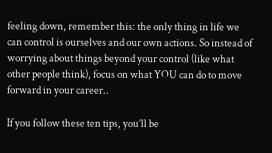feeling down, remember this: the only thing in life we can control is ourselves and our own actions. So instead of worrying about things beyond your control (like what other people think), focus on what YOU can do to move forward in your career..

If you follow these ten tips, you’ll be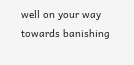well on your way towards banishing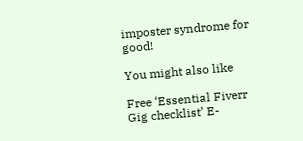imposter syndrome for good!

You might also like

Free ‘Essential Fiverr Gig checklist’ E-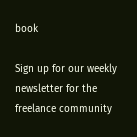book

Sign up for our weekly newsletter for the freelance community